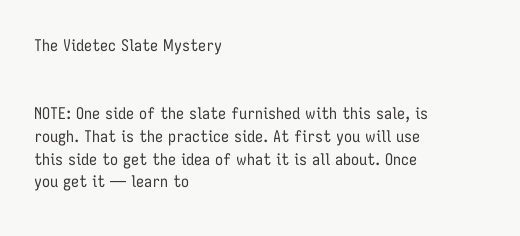The Videtec Slate Mystery


NOTE: One side of the slate furnished with this sale, is rough. That is the practice side. At first you will use this side to get the idea of what it is all about. Once you get it — learn to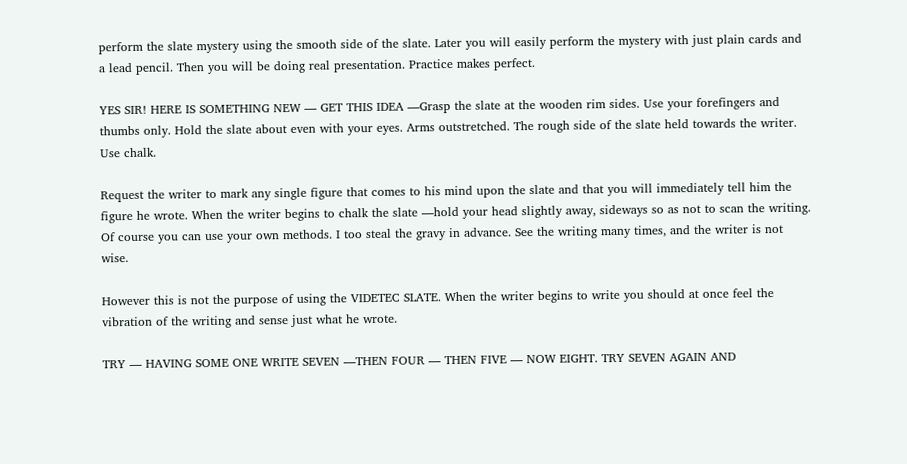perform the slate mystery using the smooth side of the slate. Later you will easily perform the mystery with just plain cards and a lead pencil. Then you will be doing real presentation. Practice makes perfect.

YES SIR! HERE IS SOMETHING NEW — GET THIS IDEA —Grasp the slate at the wooden rim sides. Use your forefingers and thumbs only. Hold the slate about even with your eyes. Arms outstretched. The rough side of the slate held towards the writer. Use chalk.

Request the writer to mark any single figure that comes to his mind upon the slate and that you will immediately tell him the figure he wrote. When the writer begins to chalk the slate —hold your head slightly away, sideways so as not to scan the writing. Of course you can use your own methods. I too steal the gravy in advance. See the writing many times, and the writer is not wise.

However this is not the purpose of using the VIDETEC SLATE. When the writer begins to write you should at once feel the vibration of the writing and sense just what he wrote.

TRY — HAVING SOME ONE WRITE SEVEN —THEN FOUR — THEN FIVE — NOW EIGHT. TRY SEVEN AGAIN AND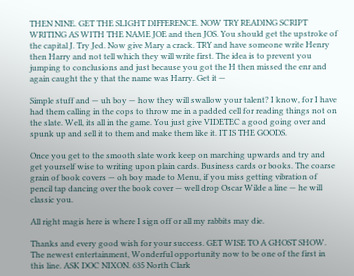THEN NINE. GET THE SLIGHT DIFFERENCE. NOW TRY READING SCRIPT WRITING AS WITH THE NAME JOE and then JOS. You should get the upstroke of the capital J. Try Jed. Now give Mary a crack. TRY and have someone write Henry then Harry and not tell which they will write first. The idea is to prevent you jumping to conclusions and just because you got the H then missed the enr and again caught the y that the name was Harry. Get it —

Simple stuff and — uh boy — how they will swallow your talent? I know, for I have had them calling in the cops to throw me in a padded cell for reading things not on the slate. Well, its all in the game. You just give VIDETEC a good going over and spunk up and sell it to them and make them like it. IT IS THE GOODS.

Once you get to the smooth slate work keep on marching upwards and try and get yourself wise to writing upon plain cards. Business cards or books. The coarse grain of book covers — oh boy made to Menu, if you miss getting vibration of pencil tap dancing over the book cover — well drop Oscar Wilde a line — he will classic you.

All right magis here is where I sign off or all my rabbits may die.

Thanks and every good wish for your success. GET WISE TO A GHOST SHOW. The newest entertainment, Wonderful opportunity now to be one of the first in this line. ASK DOC NIXON. 635 North Clark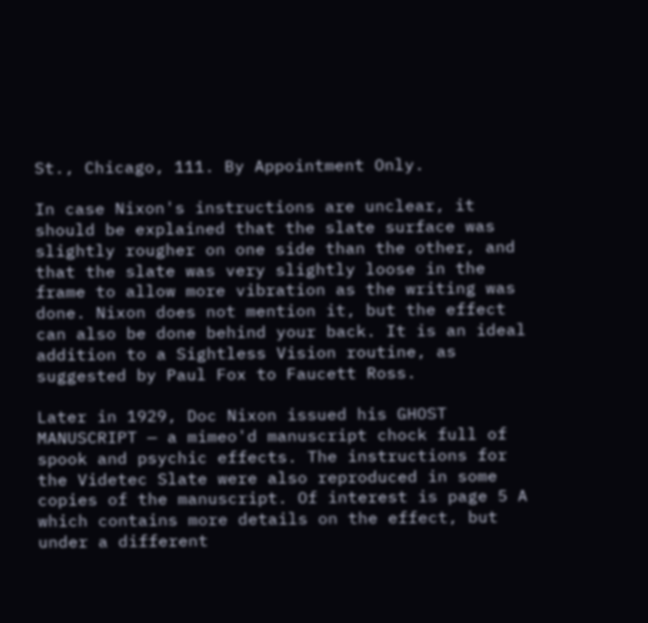St., Chicago, 111. By Appointment Only.

In case Nixon's instructions are unclear, it should be explained that the slate surface was slightly rougher on one side than the other, and that the slate was very slightly loose in the frame to allow more vibration as the writing was done. Nixon does not mention it, but the effect can also be done behind your back. It is an ideal addition to a Sightless Vision routine, as suggested by Paul Fox to Faucett Ross.

Later in 1929, Doc Nixon issued his GHOST MANUSCRIPT — a mimeo'd manuscript chock full of spook and psychic effects. The instructions for the Videtec Slate were also reproduced in some copies of the manuscript. Of interest is page 5 A which contains more details on the effect, but under a different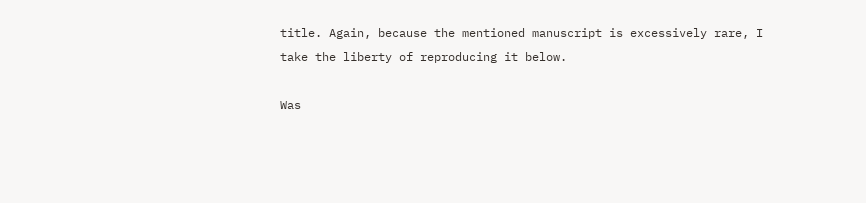title. Again, because the mentioned manuscript is excessively rare, I take the liberty of reproducing it below.

Was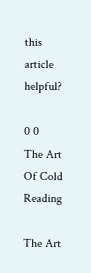this article helpful?

0 0
The Art Of Cold Reading

The Art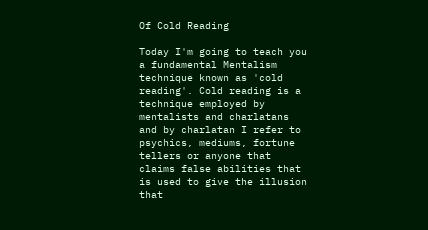Of Cold Reading

Today I'm going to teach you a fundamental Mentalism technique known as 'cold reading'. Cold reading is a technique employed by mentalists and charlatans and by charlatan I refer to psychics, mediums, fortune tellers or anyone that claims false abilities that is used to give the illusion that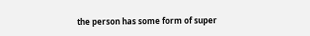the person has some form of super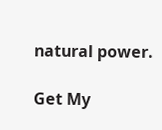natural power.

Get My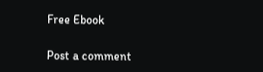Free Ebook

Post a comment